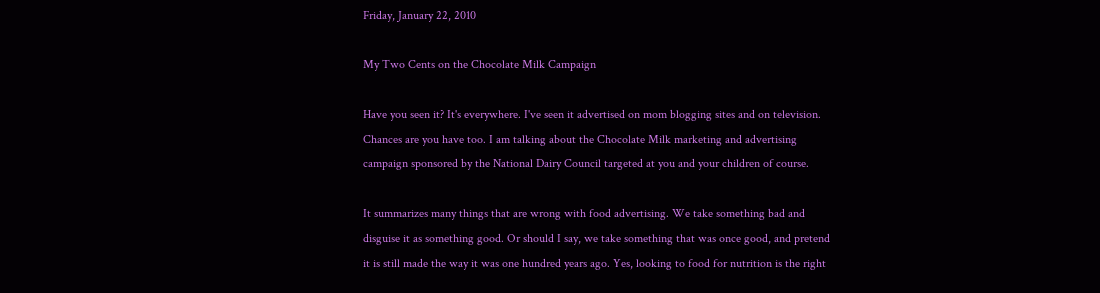Friday, January 22, 2010

My Two Cents on the Chocolate Milk Campaign

Have you seen it? It's everywhere. I've seen it advertised on mom blogging sites and on television. Chances are you have too. I am talking about the Chocolate Milk marketing and advertising campaign sponsored by the National Dairy Council targeted at you and your children of course.

It summarizes many things that are wrong with food advertising. We take something bad and disguise it as something good. Or should I say, we take something that was once good, and pretend it is still made the way it was one hundred years ago. Yes, looking to food for nutrition is the right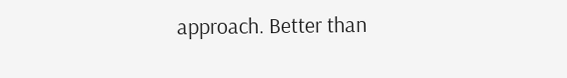approach. Better than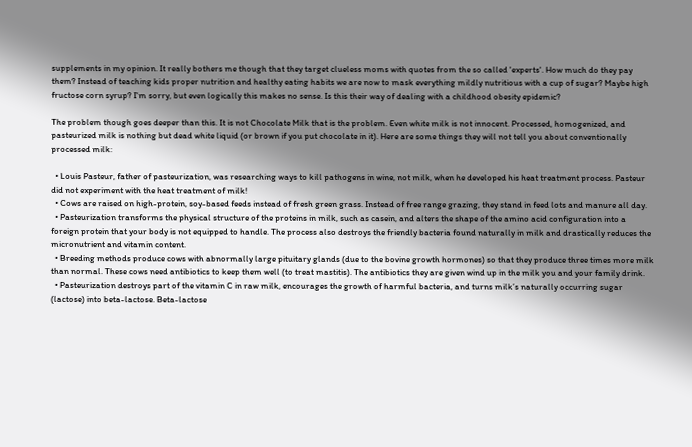supplements in my opinion. It really bothers me though that they target clueless moms with quotes from the so called 'experts'. How much do they pay them? Instead of teaching kids proper nutrition and healthy eating habits we are now to mask everything mildly nutritious with a cup of sugar? Maybe high fructose corn syrup? I'm sorry, but even logically this makes no sense. Is this their way of dealing with a childhood obesity epidemic?

The problem though goes deeper than this. It is not Chocolate Milk that is the problem. Even white milk is not innocent. Processed, homogenized, and pasteurized milk is nothing but dead white liquid (or brown if you put chocolate in it). Here are some things they will not tell you about conventionally processed milk:

  • Louis Pasteur, father of pasteurization, was researching ways to kill pathogens in wine, not milk, when he developed his heat treatment process. Pasteur did not experiment with the heat treatment of milk!
  • Cows are raised on high-protein, soy-based feeds instead of fresh green grass. Instead of free range grazing, they stand in feed lots and manure all day.
  • Pasteurization transforms the physical structure of the proteins in milk, such as casein, and alters the shape of the amino acid configuration into a foreign protein that your body is not equipped to handle. The process also destroys the friendly bacteria found naturally in milk and drastically reduces the micronutrient and vitamin content.
  • Breeding methods produce cows with abnormally large pituitary glands (due to the bovine growth hormones) so that they produce three times more milk than normal. These cows need antibiotics to keep them well (to treat mastitis). The antibiotics they are given wind up in the milk you and your family drink.
  • Pasteurization destroys part of the vitamin C in raw milk, encourages the growth of harmful bacteria, and turns milk’s naturally occurring sugar (lactose) into beta-lactose. Beta-lactose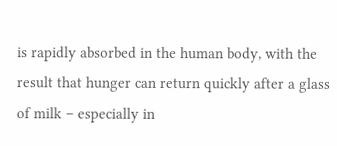is rapidly absorbed in the human body, with the result that hunger can return quickly after a glass of milk – especially in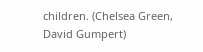children. (Chelsea Green, David Gumpert)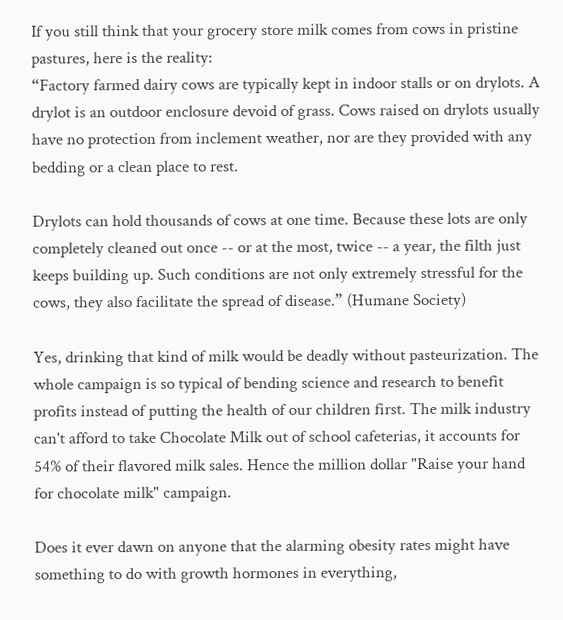If you still think that your grocery store milk comes from cows in pristine pastures, here is the reality:
“Factory farmed dairy cows are typically kept in indoor stalls or on drylots. A drylot is an outdoor enclosure devoid of grass. Cows raised on drylots usually have no protection from inclement weather, nor are they provided with any bedding or a clean place to rest.

Drylots can hold thousands of cows at one time. Because these lots are only completely cleaned out once -- or at the most, twice -- a year, the filth just keeps building up. Such conditions are not only extremely stressful for the cows, they also facilitate the spread of disease.” (Humane Society)

Yes, drinking that kind of milk would be deadly without pasteurization. The whole campaign is so typical of bending science and research to benefit profits instead of putting the health of our children first. The milk industry can't afford to take Chocolate Milk out of school cafeterias, it accounts for 54% of their flavored milk sales. Hence the million dollar "Raise your hand for chocolate milk" campaign.

Does it ever dawn on anyone that the alarming obesity rates might have something to do with growth hormones in everything,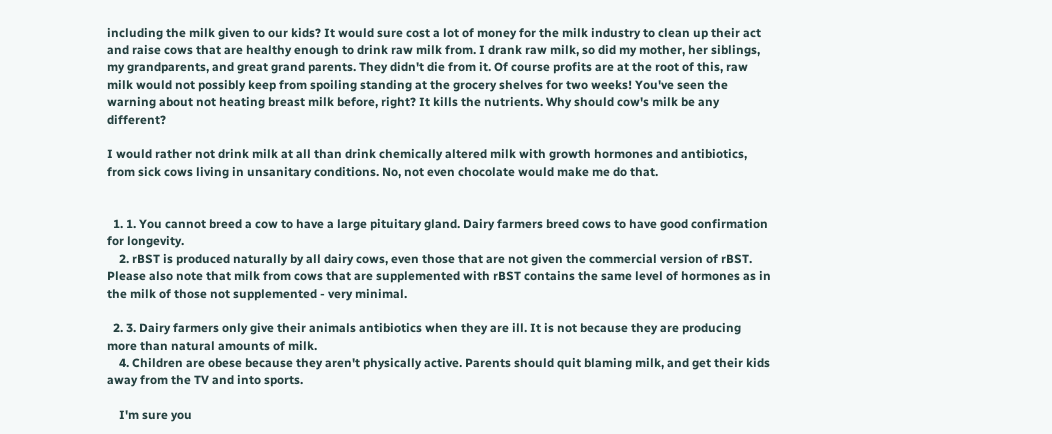including the milk given to our kids? It would sure cost a lot of money for the milk industry to clean up their act and raise cows that are healthy enough to drink raw milk from. I drank raw milk, so did my mother, her siblings, my grandparents, and great grand parents. They didn't die from it. Of course profits are at the root of this, raw milk would not possibly keep from spoiling standing at the grocery shelves for two weeks! You've seen the warning about not heating breast milk before, right? It kills the nutrients. Why should cow's milk be any different?

I would rather not drink milk at all than drink chemically altered milk with growth hormones and antibiotics, from sick cows living in unsanitary conditions. No, not even chocolate would make me do that.


  1. 1. You cannot breed a cow to have a large pituitary gland. Dairy farmers breed cows to have good confirmation for longevity.
    2. rBST is produced naturally by all dairy cows, even those that are not given the commercial version of rBST. Please also note that milk from cows that are supplemented with rBST contains the same level of hormones as in the milk of those not supplemented - very minimal.

  2. 3. Dairy farmers only give their animals antibiotics when they are ill. It is not because they are producing more than natural amounts of milk.
    4. Children are obese because they aren't physically active. Parents should quit blaming milk, and get their kids away from the TV and into sports.

    I'm sure you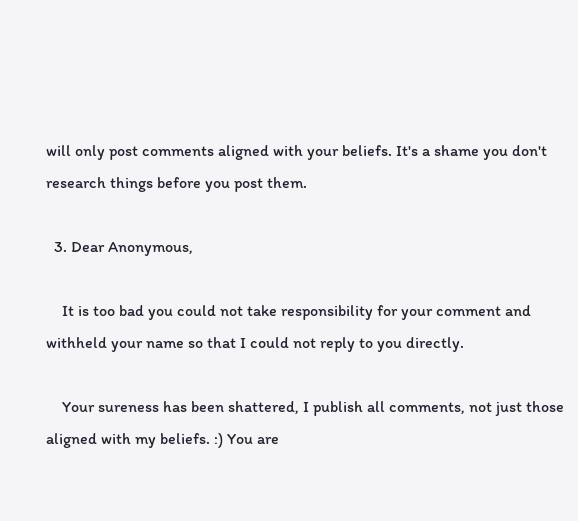will only post comments aligned with your beliefs. It's a shame you don't research things before you post them.

  3. Dear Anonymous,

    It is too bad you could not take responsibility for your comment and withheld your name so that I could not reply to you directly.

    Your sureness has been shattered, I publish all comments, not just those aligned with my beliefs. :) You are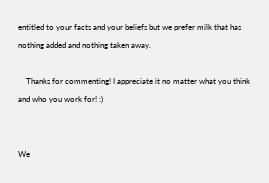entitled to your facts and your beliefs but we prefer milk that has nothing added and nothing taken away.

    Thanks for commenting! I appreciate it no matter what you think and who you work for! :)


We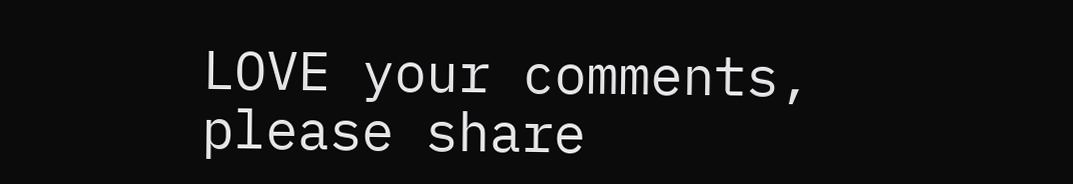LOVE your comments, please share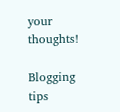your thoughts!

Blogging tips